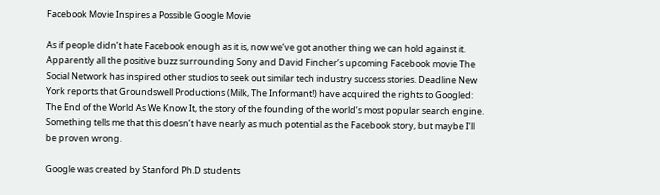Facebook Movie Inspires a Possible Google Movie

As if people didn’t hate Facebook enough as it is, now we’ve got another thing we can hold against it. Apparently all the positive buzz surrounding Sony and David Fincher’s upcoming Facebook movie The Social Network has inspired other studios to seek out similar tech industry success stories. Deadline New York reports that Groundswell Productions (Milk, The Informant!) have acquired the rights to Googled: The End of the World As We Know It, the story of the founding of the world’s most popular search engine. Something tells me that this doesn’t have nearly as much potential as the Facebook story, but maybe I’ll be proven wrong.

Google was created by Stanford Ph.D students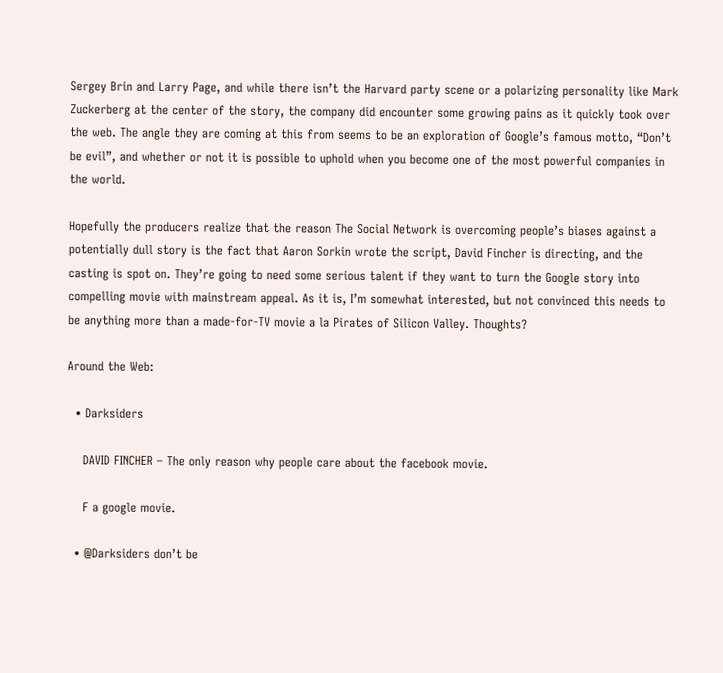Sergey Brin and Larry Page, and while there isn’t the Harvard party scene or a polarizing personality like Mark Zuckerberg at the center of the story, the company did encounter some growing pains as it quickly took over the web. The angle they are coming at this from seems to be an exploration of Google’s famous motto, “Don’t be evil”, and whether or not it is possible to uphold when you become one of the most powerful companies in the world.

Hopefully the producers realize that the reason The Social Network is overcoming people’s biases against a potentially dull story is the fact that Aaron Sorkin wrote the script, David Fincher is directing, and the casting is spot on. They’re going to need some serious talent if they want to turn the Google story into compelling movie with mainstream appeal. As it is, I’m somewhat interested, but not convinced this needs to be anything more than a made-for-TV movie a la Pirates of Silicon Valley. Thoughts?

Around the Web:

  • Darksiders

    DAVID FINCHER – The only reason why people care about the facebook movie.

    F a google movie.

  • @Darksiders don’t be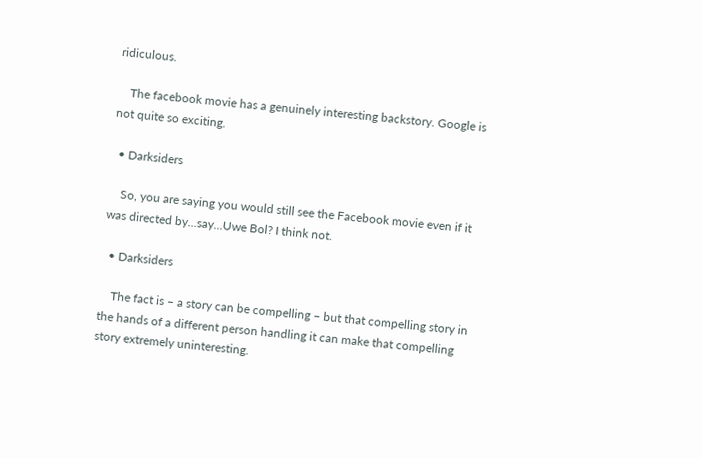ridiculous.

    The facebook movie has a genuinely interesting backstory. Google is not quite so exciting.

  • Darksiders

    So, you are saying you would still see the Facebook movie even if it was directed by…say…Uwe Bol? I think not.

  • Darksiders

    The fact is – a story can be compelling – but that compelling story in the hands of a different person handling it can make that compelling story extremely uninteresting.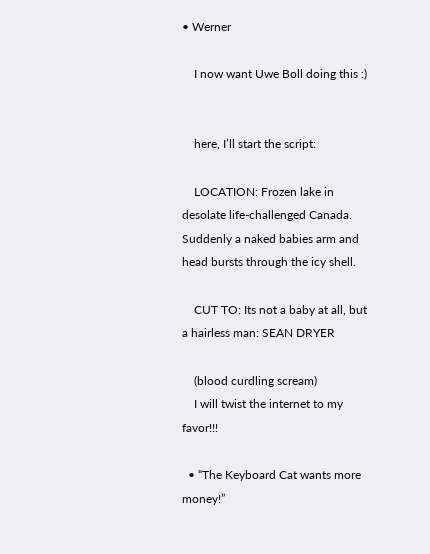• Werner

    I now want Uwe Boll doing this :)


    here, I’ll start the script:

    LOCATION: Frozen lake in desolate life-challenged Canada. Suddenly a naked babies arm and head bursts through the icy shell.

    CUT TO: Its not a baby at all, but a hairless man: SEAN DRYER

    (blood curdling scream)
    I will twist the internet to my favor!!!

  • “The Keyboard Cat wants more money!”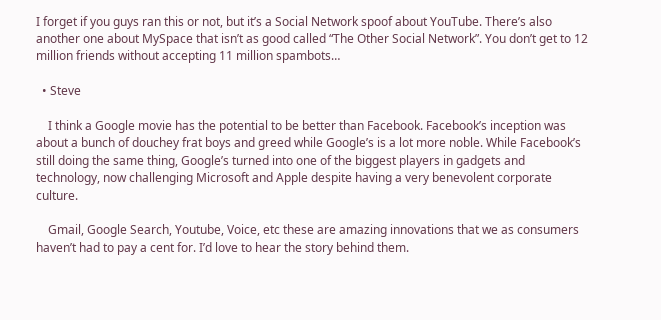I forget if you guys ran this or not, but it’s a Social Network spoof about YouTube. There’s also another one about MySpace that isn’t as good called “The Other Social Network”. You don’t get to 12 million friends without accepting 11 million spambots…

  • Steve

    I think a Google movie has the potential to be better than Facebook. Facebook’s inception was about a bunch of douchey frat boys and greed while Google’s is a lot more noble. While Facebook’s still doing the same thing, Google’s turned into one of the biggest players in gadgets and technology, now challenging Microsoft and Apple despite having a very benevolent corporate culture.

    Gmail, Google Search, Youtube, Voice, etc these are amazing innovations that we as consumers haven’t had to pay a cent for. I’d love to hear the story behind them.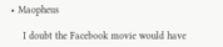• Maopheus

    I doubt the Facebook movie would have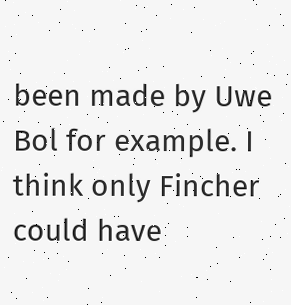been made by Uwe Bol for example. I think only Fincher could have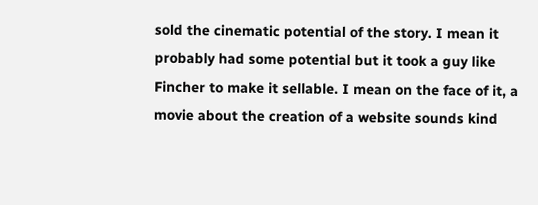sold the cinematic potential of the story. I mean it probably had some potential but it took a guy like Fincher to make it sellable. I mean on the face of it, a movie about the creation of a website sounds kind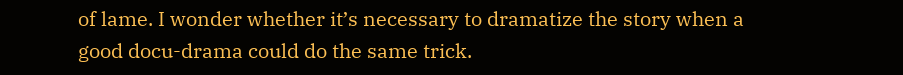of lame. I wonder whether it’s necessary to dramatize the story when a good docu-drama could do the same trick.